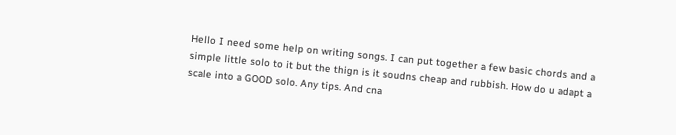Hello I need some help on writing songs. I can put together a few basic chords and a simple little solo to it but the thign is it soudns cheap and rubbish. How do u adapt a scale into a GOOD solo. Any tips. And cna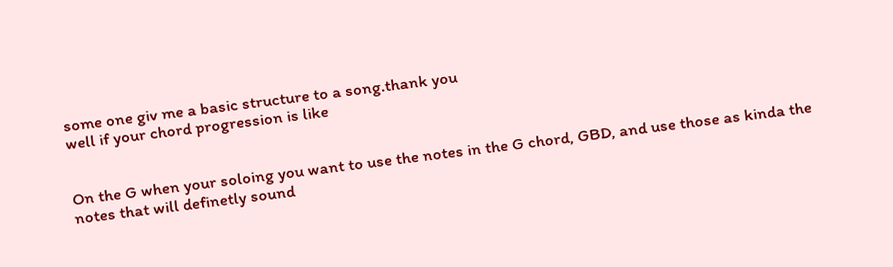some one giv me a basic structure to a song.thank you
well if your chord progression is like


On the G when your soloing you want to use the notes in the G chord, GBD, and use those as kinda the notes that will definetly sound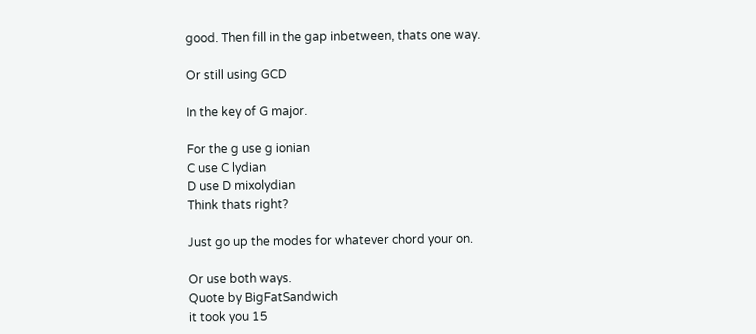good. Then fill in the gap inbetween, thats one way.

Or still using GCD

In the key of G major.

For the g use g ionian
C use C lydian
D use D mixolydian
Think thats right?

Just go up the modes for whatever chord your on.

Or use both ways.
Quote by BigFatSandwich
it took you 15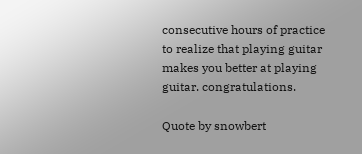consecutive hours of practice to realize that playing guitar makes you better at playing guitar. congratulations.

Quote by snowbert